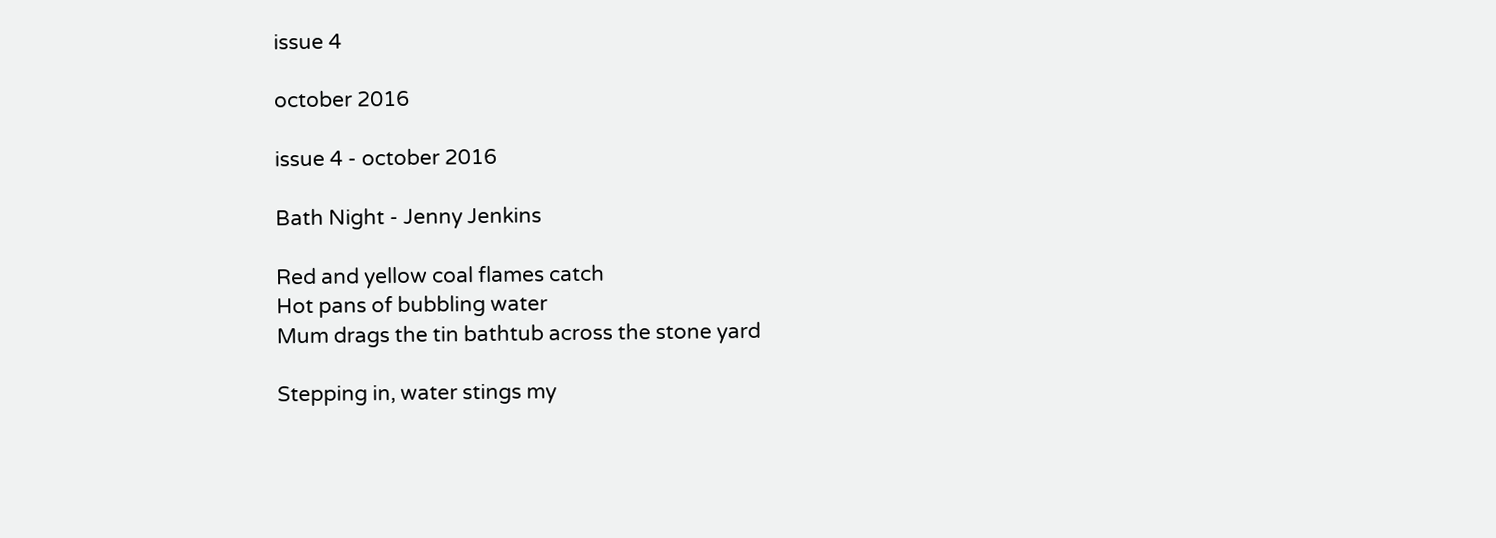issue 4

october 2016

issue 4 - october 2016

Bath Night - Jenny Jenkins

Red and yellow coal flames catch
Hot pans of bubbling water
Mum drags the tin bathtub across the stone yard

Stepping in, water stings my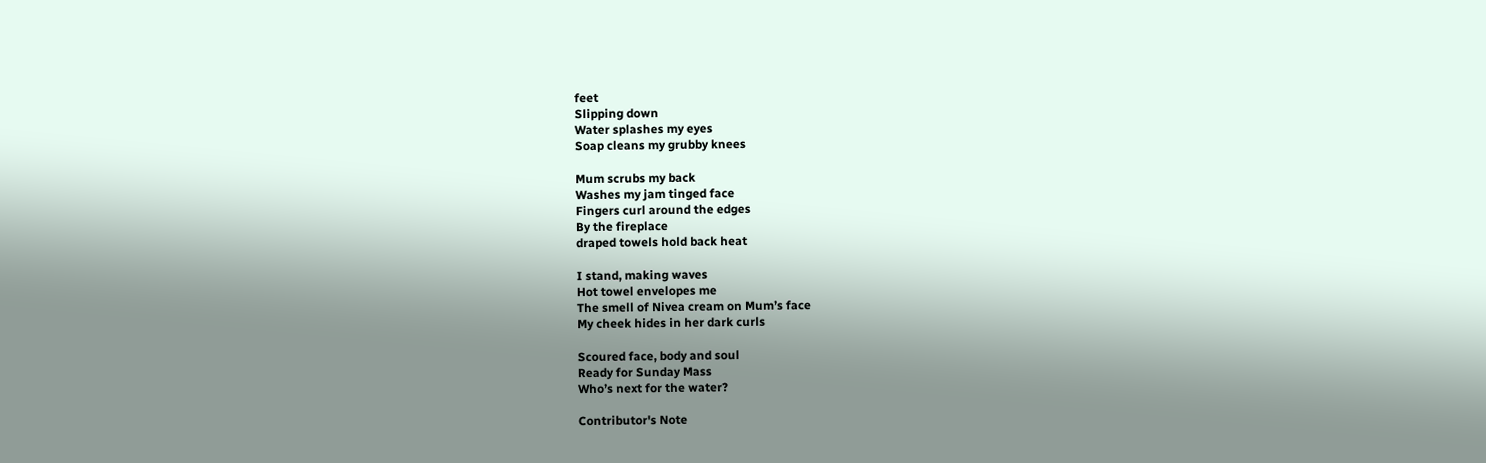feet
Slipping down
Water splashes my eyes
Soap cleans my grubby knees

Mum scrubs my back
Washes my jam tinged face
Fingers curl around the edges
By the fireplace
draped towels hold back heat

I stand, making waves
Hot towel envelopes me
The smell of Nivea cream on Mum’s face
My cheek hides in her dark curls

Scoured face, body and soul
Ready for Sunday Mass
Who’s next for the water?

Contributor's Note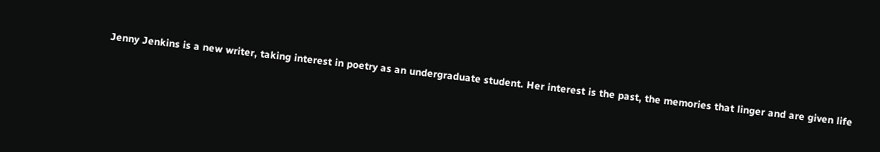Jenny Jenkins is a new writer, taking interest in poetry as an undergraduate student. Her interest is the past, the memories that linger and are given life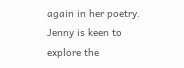again in her poetry. Jenny is keen to explore the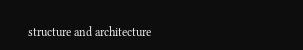structure and architecture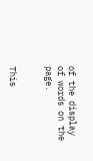of the display of words on the page.


This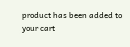product has been added to your cart